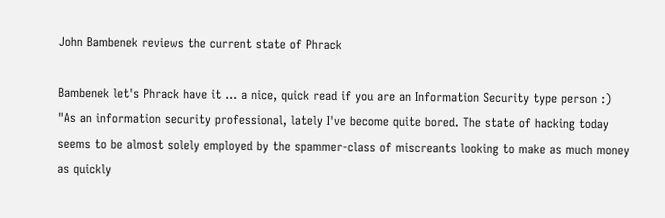John Bambenek reviews the current state of Phrack

Bambenek let's Phrack have it ... a nice, quick read if you are an Information Security type person :)
"As an information security professional, lately I've become quite bored. The state of hacking today seems to be almost solely employed by the spammer-class of miscreants looking to make as much money as quickly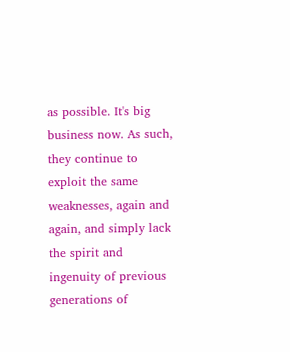as possible. It's big business now. As such, they continue to exploit the same weaknesses, again and again, and simply lack the spirit and ingenuity of previous generations of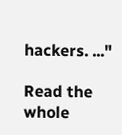hackers. ..."

Read the whole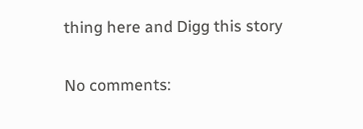thing here and Digg this story

No comments: